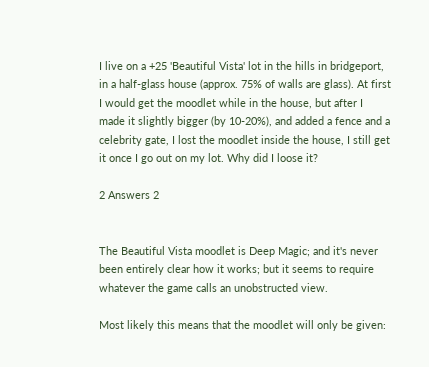I live on a +25 'Beautiful Vista' lot in the hills in bridgeport, in a half-glass house (approx. 75% of walls are glass). At first I would get the moodlet while in the house, but after I made it slightly bigger (by 10-20%), and added a fence and a celebrity gate, I lost the moodlet inside the house, I still get it once I go out on my lot. Why did I loose it?

2 Answers 2


The Beautiful Vista moodlet is Deep Magic; and it's never been entirely clear how it works; but it seems to require whatever the game calls an unobstructed view.

Most likely this means that the moodlet will only be given: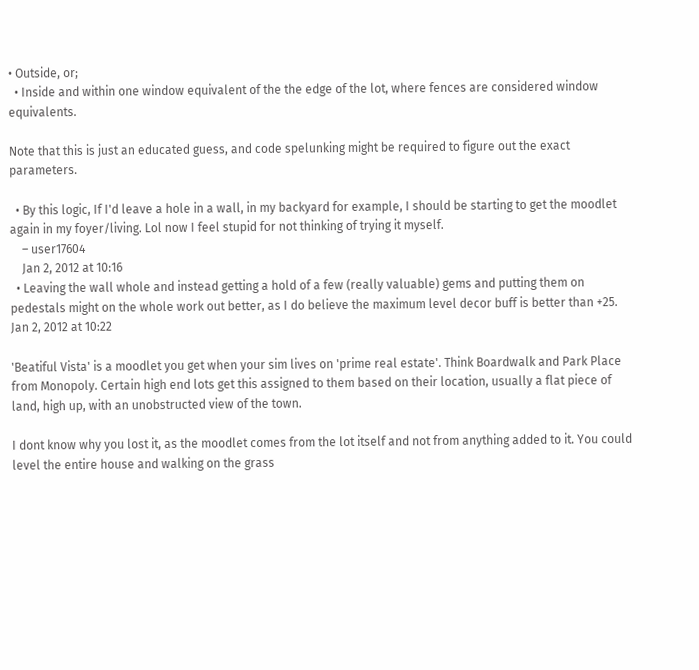• Outside, or;
  • Inside and within one window equivalent of the the edge of the lot, where fences are considered window equivalents.

Note that this is just an educated guess, and code spelunking might be required to figure out the exact parameters.

  • By this logic, If I'd leave a hole in a wall, in my backyard for example, I should be starting to get the moodlet again in my foyer/living. Lol now I feel stupid for not thinking of trying it myself.
    – user17604
    Jan 2, 2012 at 10:16
  • Leaving the wall whole and instead getting a hold of a few (really valuable) gems and putting them on pedestals might on the whole work out better, as I do believe the maximum level decor buff is better than +25. Jan 2, 2012 at 10:22

'Beatiful Vista' is a moodlet you get when your sim lives on 'prime real estate'. Think Boardwalk and Park Place from Monopoly. Certain high end lots get this assigned to them based on their location, usually a flat piece of land, high up, with an unobstructed view of the town.

I dont know why you lost it, as the moodlet comes from the lot itself and not from anything added to it. You could level the entire house and walking on the grass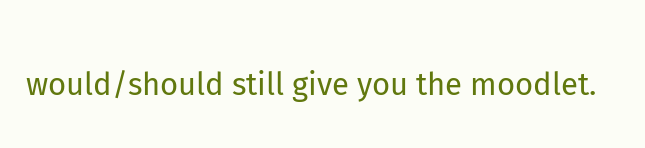would/should still give you the moodlet.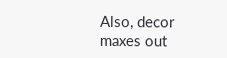Also, decor maxes out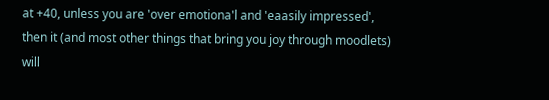at +40, unless you are 'over emotiona'l and 'eaasily impressed', then it (and most other things that bring you joy through moodlets) will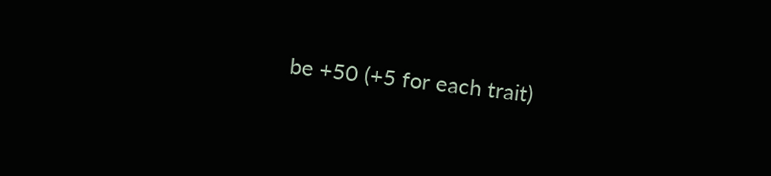be +50 (+5 for each trait)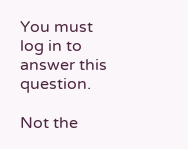You must log in to answer this question.

Not the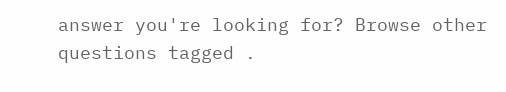answer you're looking for? Browse other questions tagged .